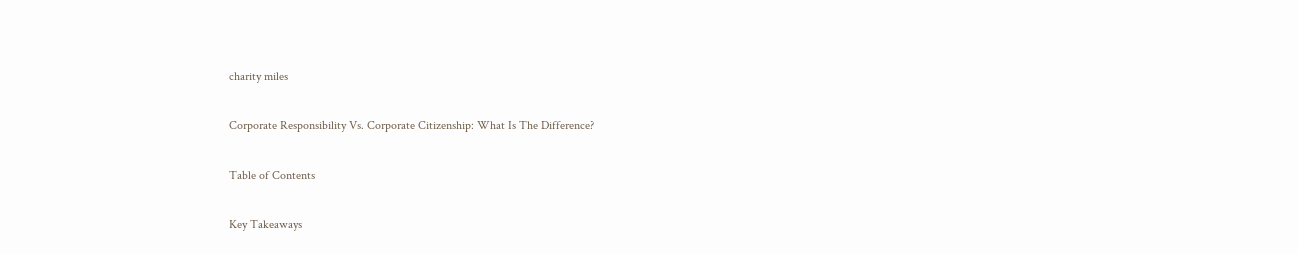charity miles

Corporate Responsibility Vs. Corporate Citizenship: What Is The Difference?

Table of Contents

Key Takeaways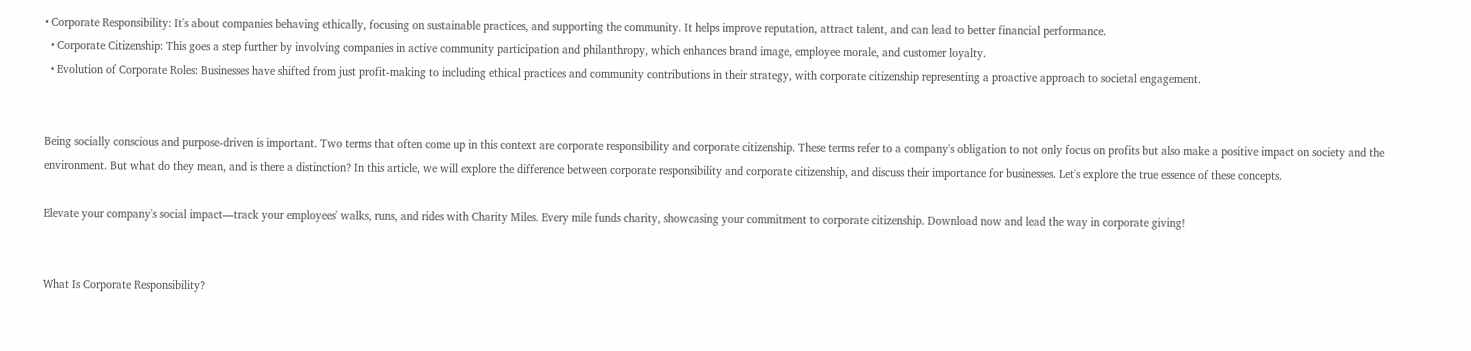• Corporate Responsibility: It's about companies behaving ethically, focusing on sustainable practices, and supporting the community. It helps improve reputation, attract talent, and can lead to better financial performance.
  • Corporate Citizenship: This goes a step further by involving companies in active community participation and philanthropy, which enhances brand image, employee morale, and customer loyalty.
  • Evolution of Corporate Roles: Businesses have shifted from just profit-making to including ethical practices and community contributions in their strategy, with corporate citizenship representing a proactive approach to societal engagement.


Being socially conscious and purpose-driven is important. Two terms that often come up in this context are corporate responsibility and corporate citizenship. These terms refer to a company's obligation to not only focus on profits but also make a positive impact on society and the environment. But what do they mean, and is there a distinction? In this article, we will explore the difference between corporate responsibility and corporate citizenship, and discuss their importance for businesses. Let's explore the true essence of these concepts.

Elevate your company's social impact—track your employees' walks, runs, and rides with Charity Miles. Every mile funds charity, showcasing your commitment to corporate citizenship. Download now and lead the way in corporate giving!


What Is Corporate Responsibility?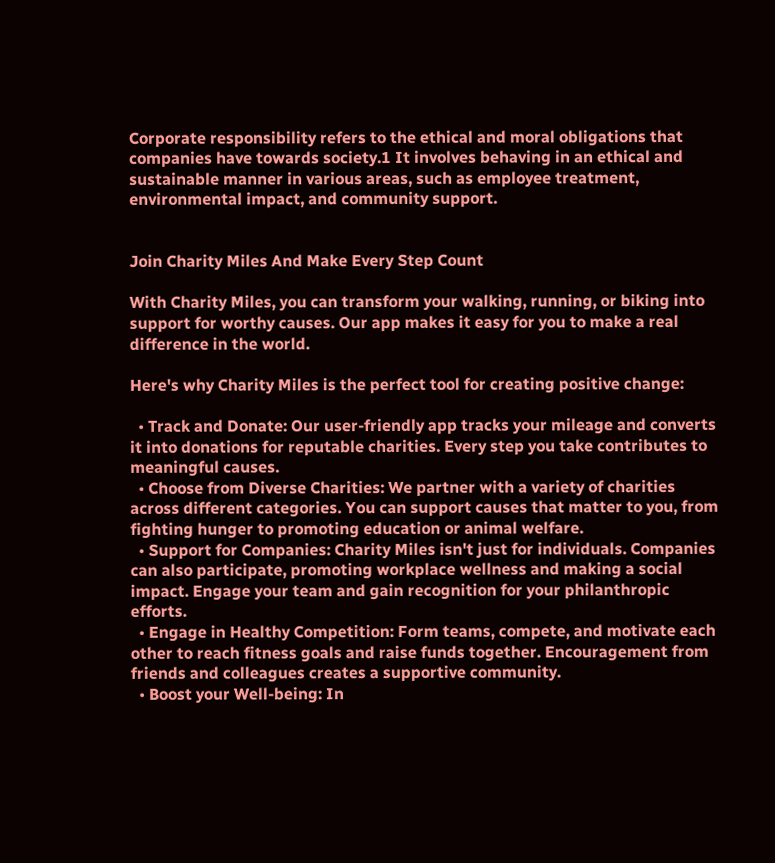Corporate responsibility refers to the ethical and moral obligations that companies have towards society.1 It involves behaving in an ethical and sustainable manner in various areas, such as employee treatment, environmental impact, and community support.


Join Charity Miles And Make Every Step Count

With Charity Miles, you can transform your walking, running, or biking into support for worthy causes. Our app makes it easy for you to make a real difference in the world.

Here's why Charity Miles is the perfect tool for creating positive change:

  • Track and Donate: Our user-friendly app tracks your mileage and converts it into donations for reputable charities. Every step you take contributes to meaningful causes.
  • Choose from Diverse Charities: We partner with a variety of charities across different categories. You can support causes that matter to you, from fighting hunger to promoting education or animal welfare.
  • Support for Companies: Charity Miles isn't just for individuals. Companies can also participate, promoting workplace wellness and making a social impact. Engage your team and gain recognition for your philanthropic efforts.
  • Engage in Healthy Competition: Form teams, compete, and motivate each other to reach fitness goals and raise funds together. Encouragement from friends and colleagues creates a supportive community.
  • Boost your Well-being: In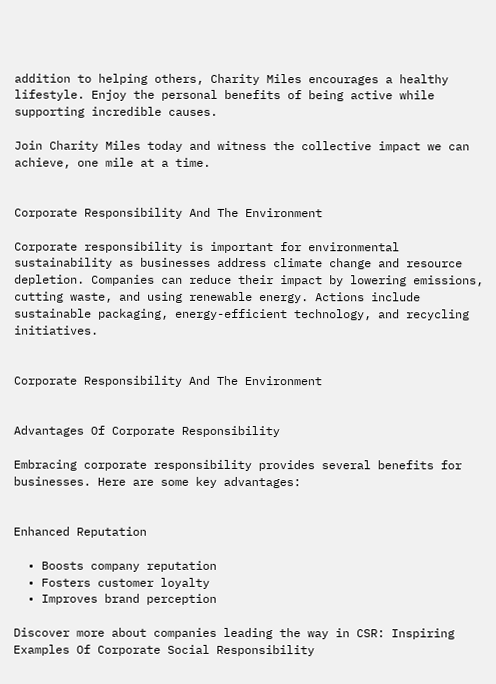addition to helping others, Charity Miles encourages a healthy lifestyle. Enjoy the personal benefits of being active while supporting incredible causes.

Join Charity Miles today and witness the collective impact we can achieve, one mile at a time.


Corporate Responsibility And The Environment

Corporate responsibility is important for environmental sustainability as businesses address climate change and resource depletion. Companies can reduce their impact by lowering emissions, cutting waste, and using renewable energy. Actions include sustainable packaging, energy-efficient technology, and recycling initiatives.


Corporate Responsibility And The Environment


Advantages Of Corporate Responsibility

Embracing corporate responsibility provides several benefits for businesses. Here are some key advantages:


Enhanced Reputation

  • Boosts company reputation
  • Fosters customer loyalty
  • Improves brand perception

Discover more about companies leading the way in CSR: Inspiring Examples Of Corporate Social Responsibility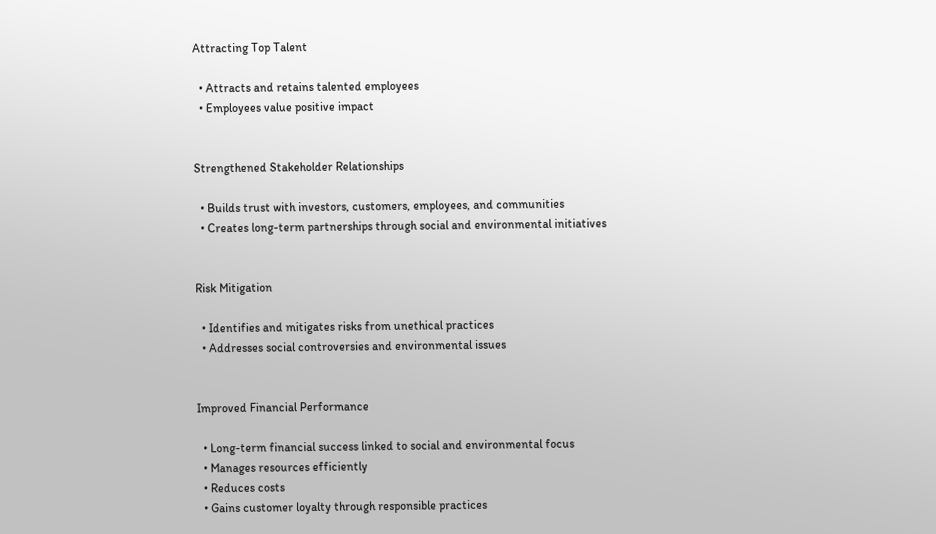Attracting Top Talent

  • Attracts and retains talented employees
  • Employees value positive impact


Strengthened Stakeholder Relationships

  • Builds trust with investors, customers, employees, and communities
  • Creates long-term partnerships through social and environmental initiatives


Risk Mitigation

  • Identifies and mitigates risks from unethical practices
  • Addresses social controversies and environmental issues


Improved Financial Performance

  • Long-term financial success linked to social and environmental focus
  • Manages resources efficiently
  • Reduces costs
  • Gains customer loyalty through responsible practices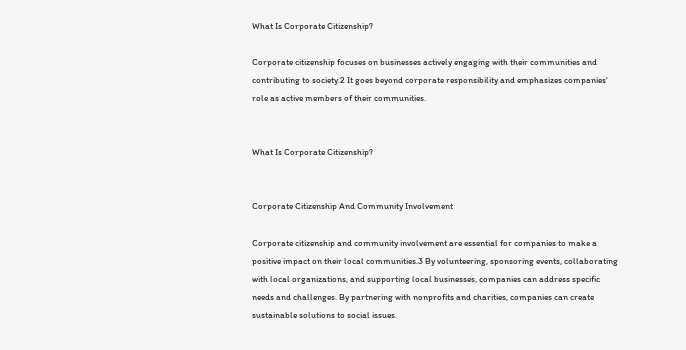What Is Corporate Citizenship?

Corporate citizenship focuses on businesses actively engaging with their communities and contributing to society.2 It goes beyond corporate responsibility and emphasizes companies' role as active members of their communities.


What Is Corporate Citizenship?


Corporate Citizenship And Community Involvement

Corporate citizenship and community involvement are essential for companies to make a positive impact on their local communities.3 By volunteering, sponsoring events, collaborating with local organizations, and supporting local businesses, companies can address specific needs and challenges. By partnering with nonprofits and charities, companies can create sustainable solutions to social issues.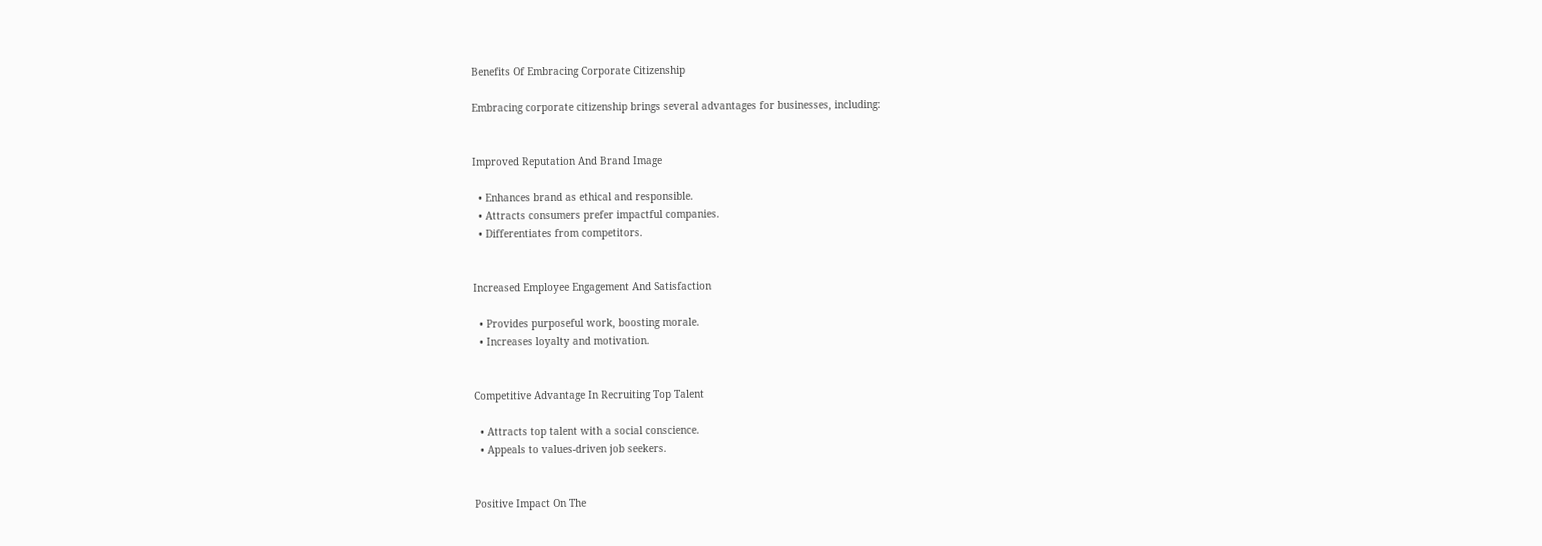Benefits Of Embracing Corporate Citizenship

Embracing corporate citizenship brings several advantages for businesses, including:


Improved Reputation And Brand Image

  • Enhances brand as ethical and responsible.
  • Attracts consumers prefer impactful companies.
  • Differentiates from competitors.


Increased Employee Engagement And Satisfaction

  • Provides purposeful work, boosting morale.
  • Increases loyalty and motivation.


Competitive Advantage In Recruiting Top Talent

  • Attracts top talent with a social conscience.
  • Appeals to values-driven job seekers.


Positive Impact On The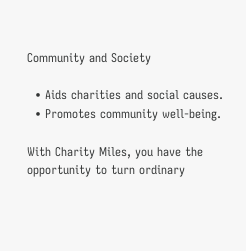Community and Society

  • Aids charities and social causes.
  • Promotes community well-being.

With Charity Miles, you have the opportunity to turn ordinary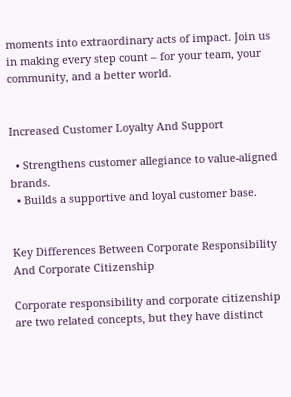moments into extraordinary acts of impact. Join us in making every step count – for your team, your community, and a better world.


Increased Customer Loyalty And Support

  • Strengthens customer allegiance to value-aligned brands.
  • Builds a supportive and loyal customer base.


Key Differences Between Corporate Responsibility And Corporate Citizenship

Corporate responsibility and corporate citizenship are two related concepts, but they have distinct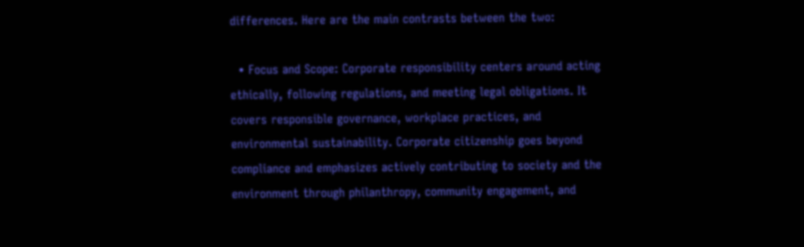differences. Here are the main contrasts between the two:

  • Focus and Scope: Corporate responsibility centers around acting ethically, following regulations, and meeting legal obligations. It covers responsible governance, workplace practices, and environmental sustainability. Corporate citizenship goes beyond compliance and emphasizes actively contributing to society and the environment through philanthropy, community engagement, and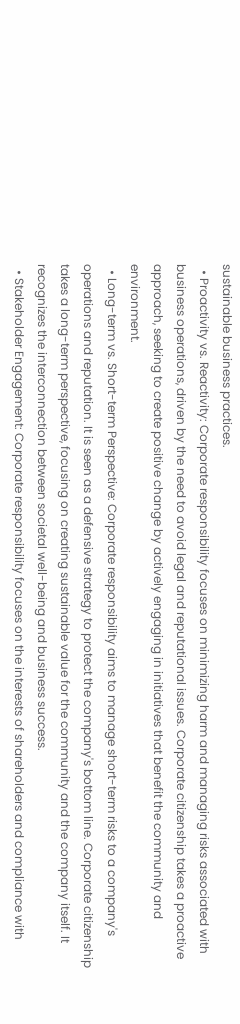sustainable business practices.
  • Proactivity vs. Reactivity: Corporate responsibility focuses on minimizing harm and managing risks associated with business operations, driven by the need to avoid legal and reputational issues. Corporate citizenship takes a proactive approach, seeking to create positive change by actively engaging in initiatives that benefit the community and environment.
  • Long-term vs. Short-term Perspective: Corporate responsibility aims to manage short-term risks to a company's operations and reputation. It is seen as a defensive strategy to protect the company's bottom line. Corporate citizenship takes a long-term perspective, focusing on creating sustainable value for the community and the company itself. It recognizes the interconnection between societal well-being and business success.
  • Stakeholder Engagement: Corporate responsibility focuses on the interests of shareholders and compliance with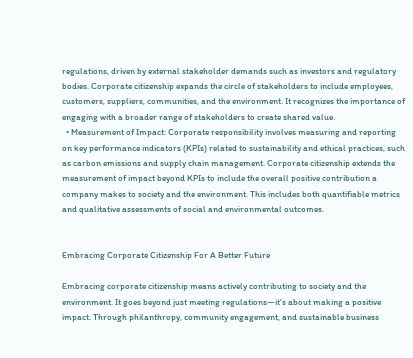regulations, driven by external stakeholder demands such as investors and regulatory bodies. Corporate citizenship expands the circle of stakeholders to include employees, customers, suppliers, communities, and the environment. It recognizes the importance of engaging with a broader range of stakeholders to create shared value.
  • Measurement of Impact: Corporate responsibility involves measuring and reporting on key performance indicators (KPIs) related to sustainability and ethical practices, such as carbon emissions and supply chain management. Corporate citizenship extends the measurement of impact beyond KPIs to include the overall positive contribution a company makes to society and the environment. This includes both quantifiable metrics and qualitative assessments of social and environmental outcomes.


Embracing Corporate Citizenship For A Better Future

Embracing corporate citizenship means actively contributing to society and the environment. It goes beyond just meeting regulations—it's about making a positive impact. Through philanthropy, community engagement, and sustainable business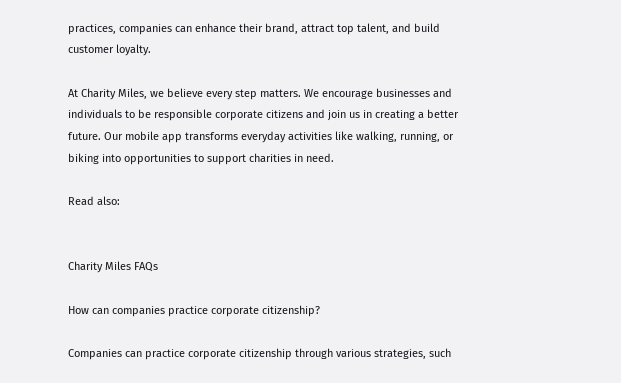practices, companies can enhance their brand, attract top talent, and build customer loyalty.

At Charity Miles, we believe every step matters. We encourage businesses and individuals to be responsible corporate citizens and join us in creating a better future. Our mobile app transforms everyday activities like walking, running, or biking into opportunities to support charities in need.

Read also:


Charity Miles FAQs

How can companies practice corporate citizenship?

Companies can practice corporate citizenship through various strategies, such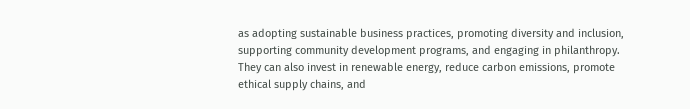as adopting sustainable business practices, promoting diversity and inclusion, supporting community development programs, and engaging in philanthropy. They can also invest in renewable energy, reduce carbon emissions, promote ethical supply chains, and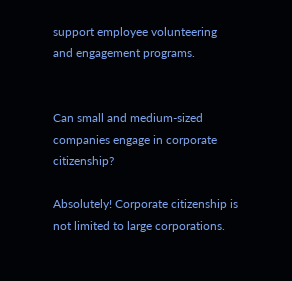support employee volunteering and engagement programs.


Can small and medium-sized companies engage in corporate citizenship?

Absolutely! Corporate citizenship is not limited to large corporations.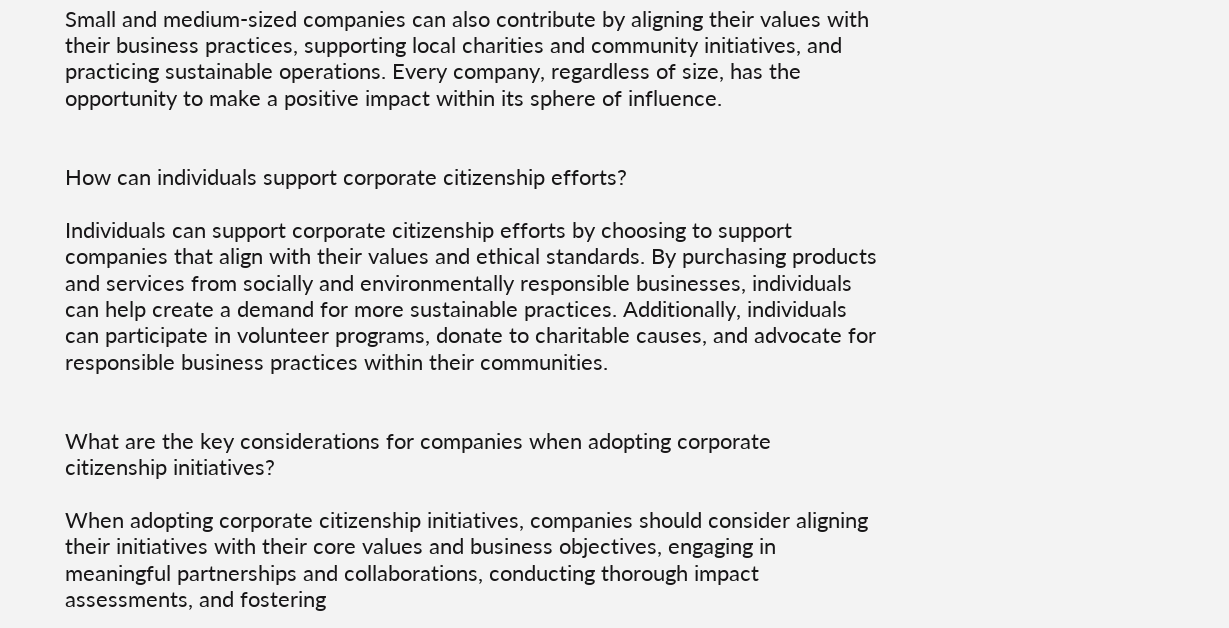Small and medium-sized companies can also contribute by aligning their values with their business practices, supporting local charities and community initiatives, and practicing sustainable operations. Every company, regardless of size, has the opportunity to make a positive impact within its sphere of influence.


How can individuals support corporate citizenship efforts?

Individuals can support corporate citizenship efforts by choosing to support companies that align with their values and ethical standards. By purchasing products and services from socially and environmentally responsible businesses, individuals can help create a demand for more sustainable practices. Additionally, individuals can participate in volunteer programs, donate to charitable causes, and advocate for responsible business practices within their communities.


What are the key considerations for companies when adopting corporate citizenship initiatives?

When adopting corporate citizenship initiatives, companies should consider aligning their initiatives with their core values and business objectives, engaging in meaningful partnerships and collaborations, conducting thorough impact assessments, and fostering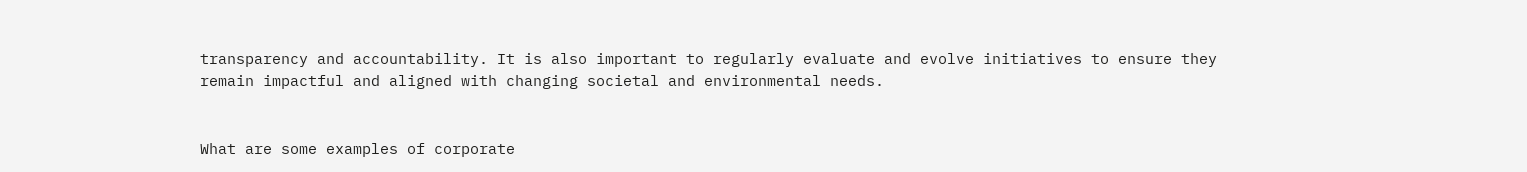transparency and accountability. It is also important to regularly evaluate and evolve initiatives to ensure they remain impactful and aligned with changing societal and environmental needs.


What are some examples of corporate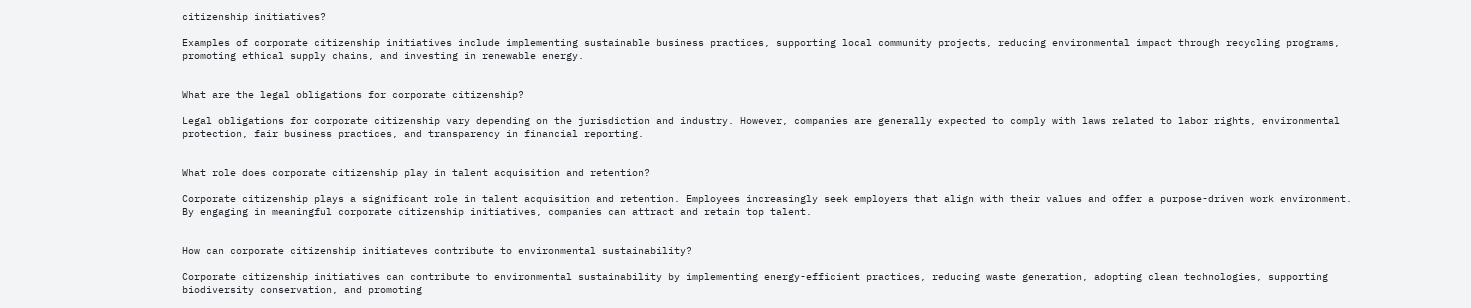citizenship initiatives?

Examples of corporate citizenship initiatives include implementing sustainable business practices, supporting local community projects, reducing environmental impact through recycling programs, promoting ethical supply chains, and investing in renewable energy.


What are the legal obligations for corporate citizenship?

Legal obligations for corporate citizenship vary depending on the jurisdiction and industry. However, companies are generally expected to comply with laws related to labor rights, environmental protection, fair business practices, and transparency in financial reporting.


What role does corporate citizenship play in talent acquisition and retention?

Corporate citizenship plays a significant role in talent acquisition and retention. Employees increasingly seek employers that align with their values and offer a purpose-driven work environment. By engaging in meaningful corporate citizenship initiatives, companies can attract and retain top talent.


How can corporate citizenship initiateves contribute to environmental sustainability?

Corporate citizenship initiatives can contribute to environmental sustainability by implementing energy-efficient practices, reducing waste generation, adopting clean technologies, supporting biodiversity conservation, and promoting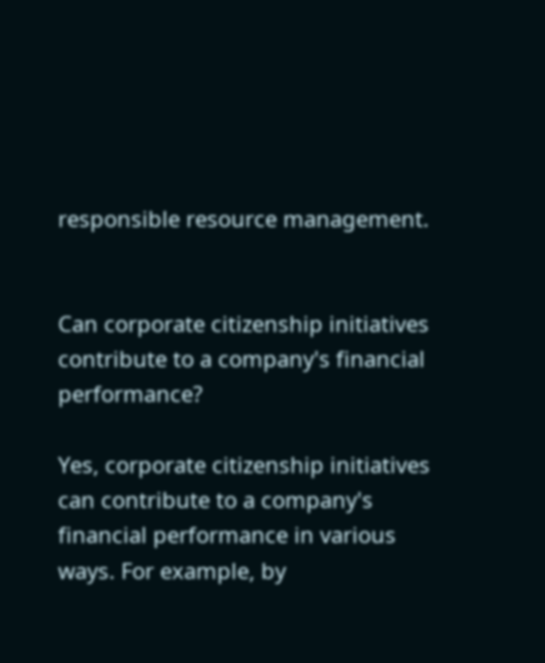responsible resource management.


Can corporate citizenship initiatives contribute to a company's financial performance?

Yes, corporate citizenship initiatives can contribute to a company's financial performance in various ways. For example, by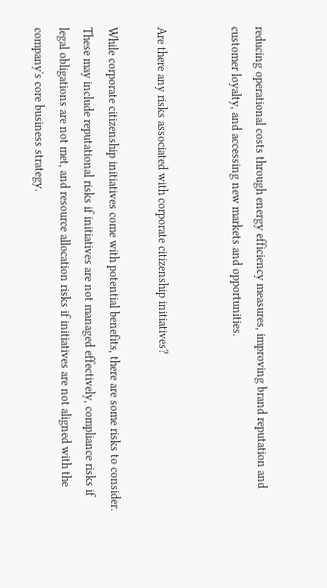reducing operational costs through energy efficiency measures, improving brand reputation and customer loyalty, and accessing new markets and opportunities.


Are there any risks associated with corporate citizenship initiatives?

While corporate citizenship initiatives come with potential benefits, there are some risks to consider. These may include reputational risks if initiatives are not managed effectively, compliance risks if legal obligations are not met, and resource allocation risks if initiatives are not aligned with the company's core business strategy.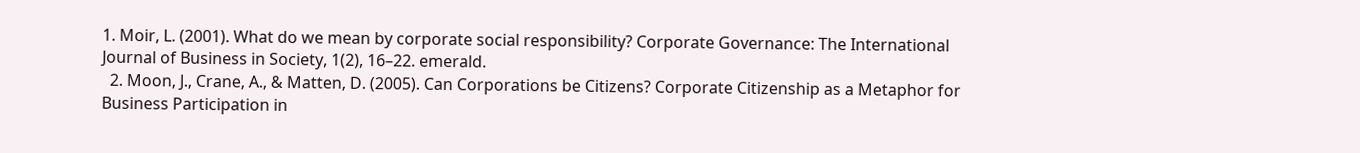1. Moir, L. (2001). What do we mean by corporate social responsibility? Corporate Governance: The International Journal of Business in Society, 1(2), 16–22. emerald.
  2. Moon, J., Crane, A., & Matten, D. (2005). Can Corporations be Citizens? Corporate Citizenship as a Metaphor for Business Participation in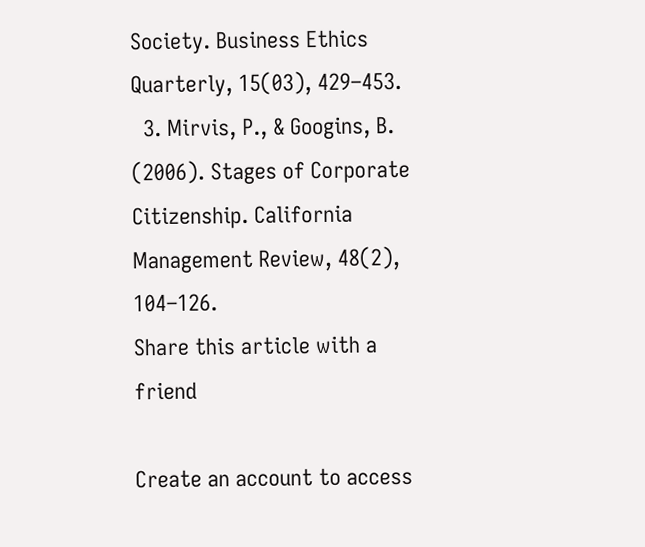Society. Business Ethics Quarterly, 15(03), 429–453.
  3. Mirvis, P., & Googins, B. (2006). Stages of Corporate Citizenship. California Management Review, 48(2), 104–126.
Share this article with a friend

Create an account to access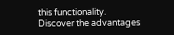this functionality.
Discover the advantages